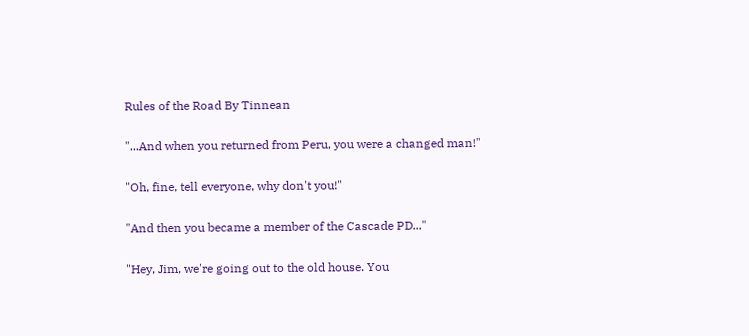Rules of the Road By Tinnean

"...And when you returned from Peru, you were a changed man!"

"Oh, fine, tell everyone, why don't you!"

"And then you became a member of the Cascade PD..."

"Hey, Jim, we're going out to the old house. You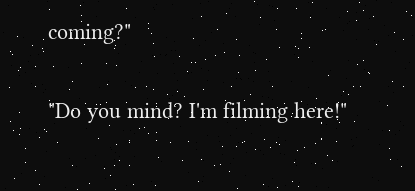coming?"

"Do you mind? I'm filming here!"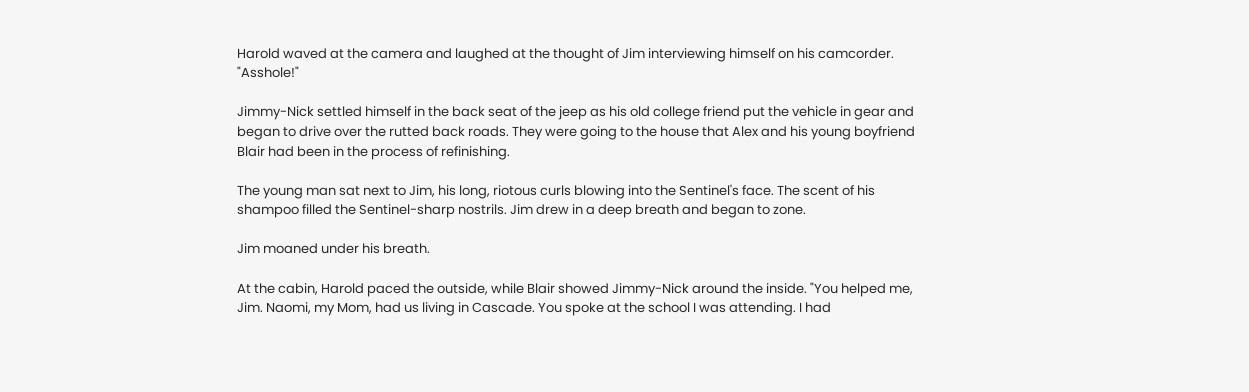Harold waved at the camera and laughed at the thought of Jim interviewing himself on his camcorder. "Asshole!"

Jimmy-Nick settled himself in the back seat of the jeep as his old college friend put the vehicle in gear and began to drive over the rutted back roads. They were going to the house that Alex and his young boyfriend Blair had been in the process of refinishing.

The young man sat next to Jim, his long, riotous curls blowing into the Sentinel's face. The scent of his shampoo filled the Sentinel-sharp nostrils. Jim drew in a deep breath and began to zone.

Jim moaned under his breath.

At the cabin, Harold paced the outside, while Blair showed Jimmy-Nick around the inside. "You helped me, Jim. Naomi, my Mom, had us living in Cascade. You spoke at the school I was attending. I had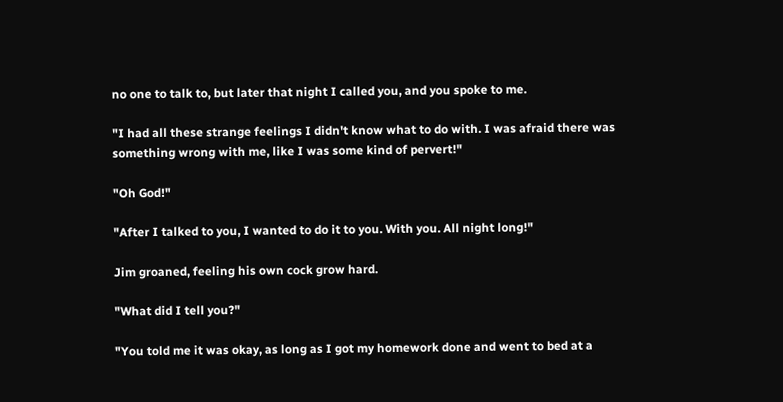no one to talk to, but later that night I called you, and you spoke to me.

"I had all these strange feelings I didn't know what to do with. I was afraid there was something wrong with me, like I was some kind of pervert!"

"Oh God!"

"After I talked to you, I wanted to do it to you. With you. All night long!"

Jim groaned, feeling his own cock grow hard.

"What did I tell you?"

"You told me it was okay, as long as I got my homework done and went to bed at a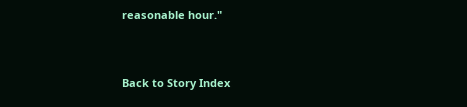reasonable hour."


Back to Story Index